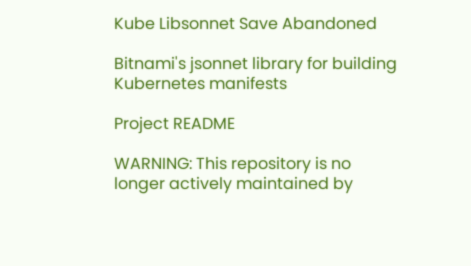Kube Libsonnet Save Abandoned

Bitnami's jsonnet library for building Kubernetes manifests

Project README

WARNING: This repository is no longer actively maintained by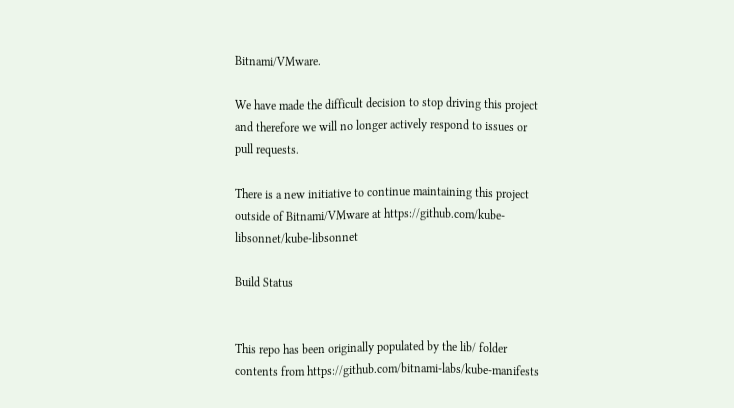Bitnami/VMware.

We have made the difficult decision to stop driving this project and therefore we will no longer actively respond to issues or pull requests.

There is a new initiative to continue maintaining this project outside of Bitnami/VMware at https://github.com/kube-libsonnet/kube-libsonnet

Build Status


This repo has been originally populated by the lib/ folder contents from https://github.com/bitnami-labs/kube-manifests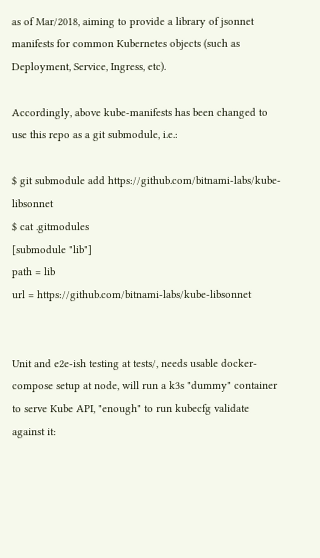as of Mar/2018, aiming to provide a library of jsonnet manifests for common Kubernetes objects (such as Deployment, Service, Ingress, etc).

Accordingly, above kube-manifests has been changed to use this repo as a git submodule, i.e.:

$ git submodule add https://github.com/bitnami-labs/kube-libsonnet
$ cat .gitmodules
[submodule "lib"]
path = lib
url = https://github.com/bitnami-labs/kube-libsonnet


Unit and e2e-ish testing at tests/, needs usable docker-compose setup at node, will run a k3s "dummy" container to serve Kube API, "enough" to run kubecfg validate against it: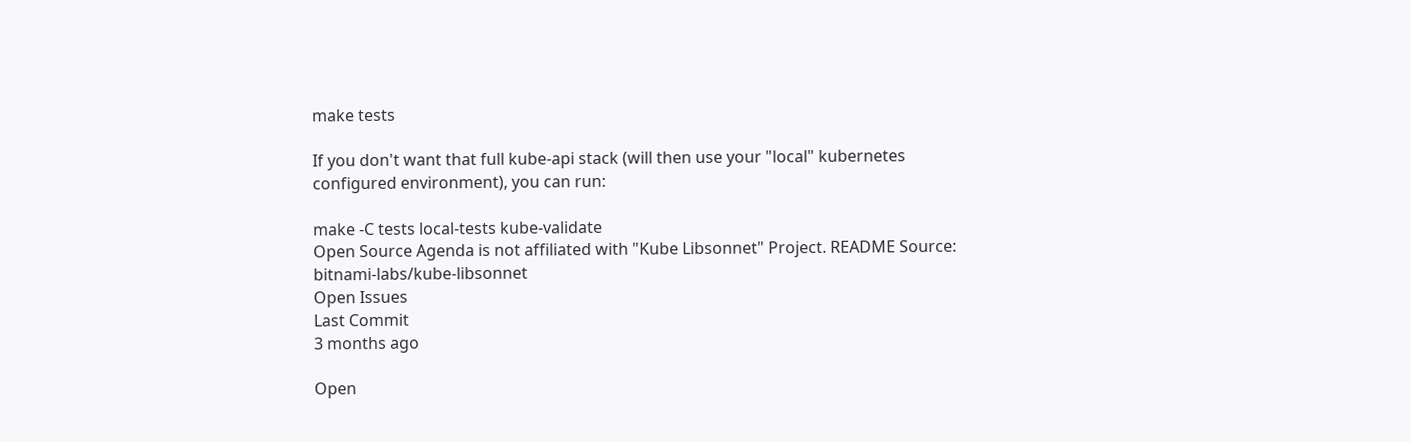make tests

If you don't want that full kube-api stack (will then use your "local" kubernetes configured environment), you can run:

make -C tests local-tests kube-validate
Open Source Agenda is not affiliated with "Kube Libsonnet" Project. README Source: bitnami-labs/kube-libsonnet
Open Issues
Last Commit
3 months ago

Open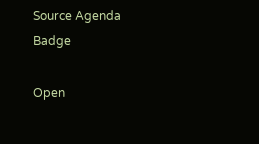Source Agenda Badge

Open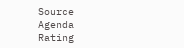Source Agenda Rating